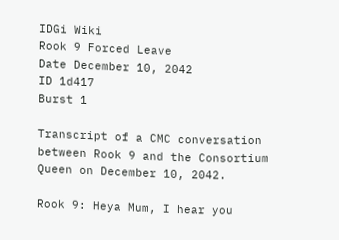IDGi Wiki
Rook 9 Forced Leave
Date December 10, 2042
ID 1d417
Burst 1

Transcript of a CMC conversation between Rook 9 and the Consortium Queen on December 10, 2042.

Rook 9: Heya Mum, I hear you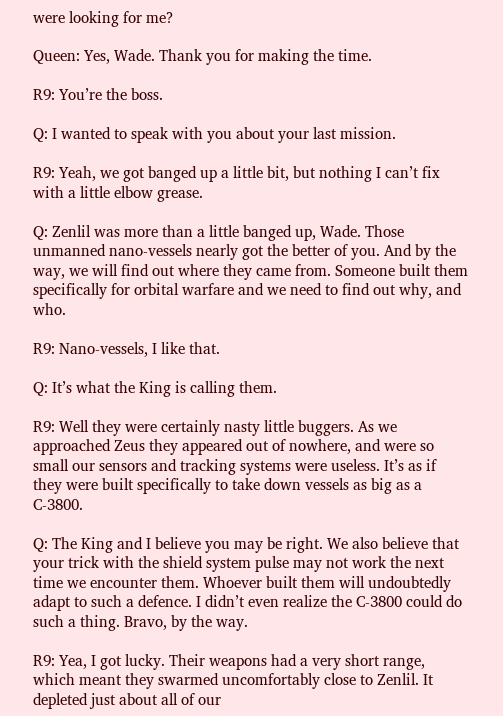were looking for me?

Queen: Yes, Wade. Thank you for making the time.

R9: You’re the boss.

Q: I wanted to speak with you about your last mission.

R9: Yeah, we got banged up a little bit, but nothing I can’t fix with a little elbow grease.

Q: Zenlil was more than a little banged up, Wade. Those unmanned nano-vessels nearly got the better of you. And by the way, we will find out where they came from. Someone built them specifically for orbital warfare and we need to find out why, and who.

R9: Nano-vessels, I like that.

Q: It’s what the King is calling them.

R9: Well they were certainly nasty little buggers. As we approached Zeus they appeared out of nowhere, and were so small our sensors and tracking systems were useless. It’s as if they were built specifically to take down vessels as big as a C-3800.

Q: The King and I believe you may be right. We also believe that your trick with the shield system pulse may not work the next time we encounter them. Whoever built them will undoubtedly adapt to such a defence. I didn’t even realize the C-3800 could do such a thing. Bravo, by the way.

R9: Yea, I got lucky. Their weapons had a very short range, which meant they swarmed uncomfortably close to Zenlil. It depleted just about all of our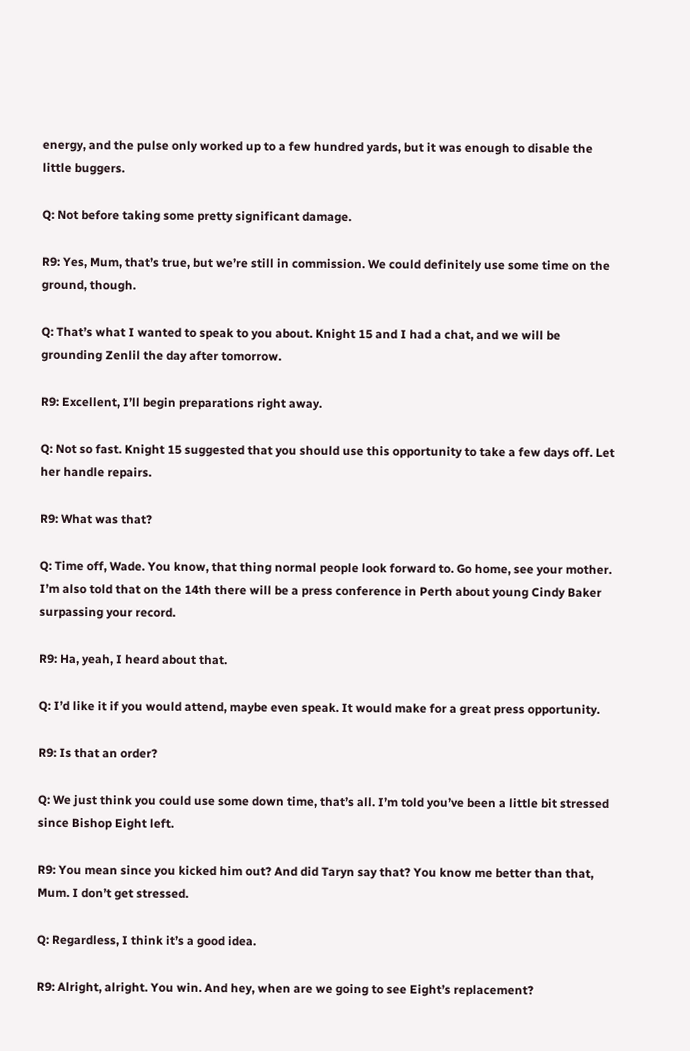energy, and the pulse only worked up to a few hundred yards, but it was enough to disable the little buggers.

Q: Not before taking some pretty significant damage.

R9: Yes, Mum, that’s true, but we’re still in commission. We could definitely use some time on the ground, though.

Q: That’s what I wanted to speak to you about. Knight 15 and I had a chat, and we will be grounding Zenlil the day after tomorrow.

R9: Excellent, I’ll begin preparations right away.

Q: Not so fast. Knight 15 suggested that you should use this opportunity to take a few days off. Let her handle repairs.

R9: What was that?

Q: Time off, Wade. You know, that thing normal people look forward to. Go home, see your mother. I’m also told that on the 14th there will be a press conference in Perth about young Cindy Baker surpassing your record.

R9: Ha, yeah, I heard about that.

Q: I’d like it if you would attend, maybe even speak. It would make for a great press opportunity.

R9: Is that an order?

Q: We just think you could use some down time, that’s all. I’m told you’ve been a little bit stressed since Bishop Eight left.

R9: You mean since you kicked him out? And did Taryn say that? You know me better than that, Mum. I don’t get stressed.

Q: Regardless, I think it’s a good idea.

R9: Alright, alright. You win. And hey, when are we going to see Eight’s replacement?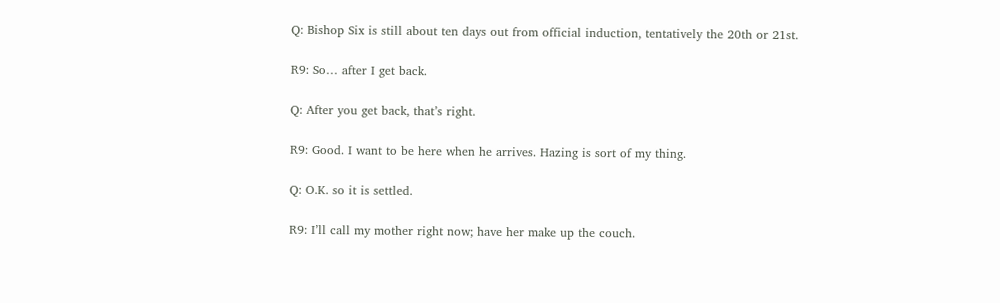Q: Bishop Six is still about ten days out from official induction, tentatively the 20th or 21st.

R9: So… after I get back.

Q: After you get back, that’s right.

R9: Good. I want to be here when he arrives. Hazing is sort of my thing.

Q: O.K. so it is settled.

R9: I’ll call my mother right now; have her make up the couch.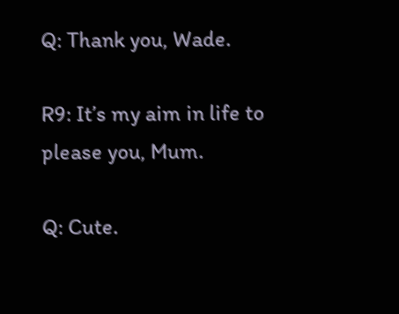Q: Thank you, Wade.

R9: It’s my aim in life to please you, Mum.

Q: Cute.